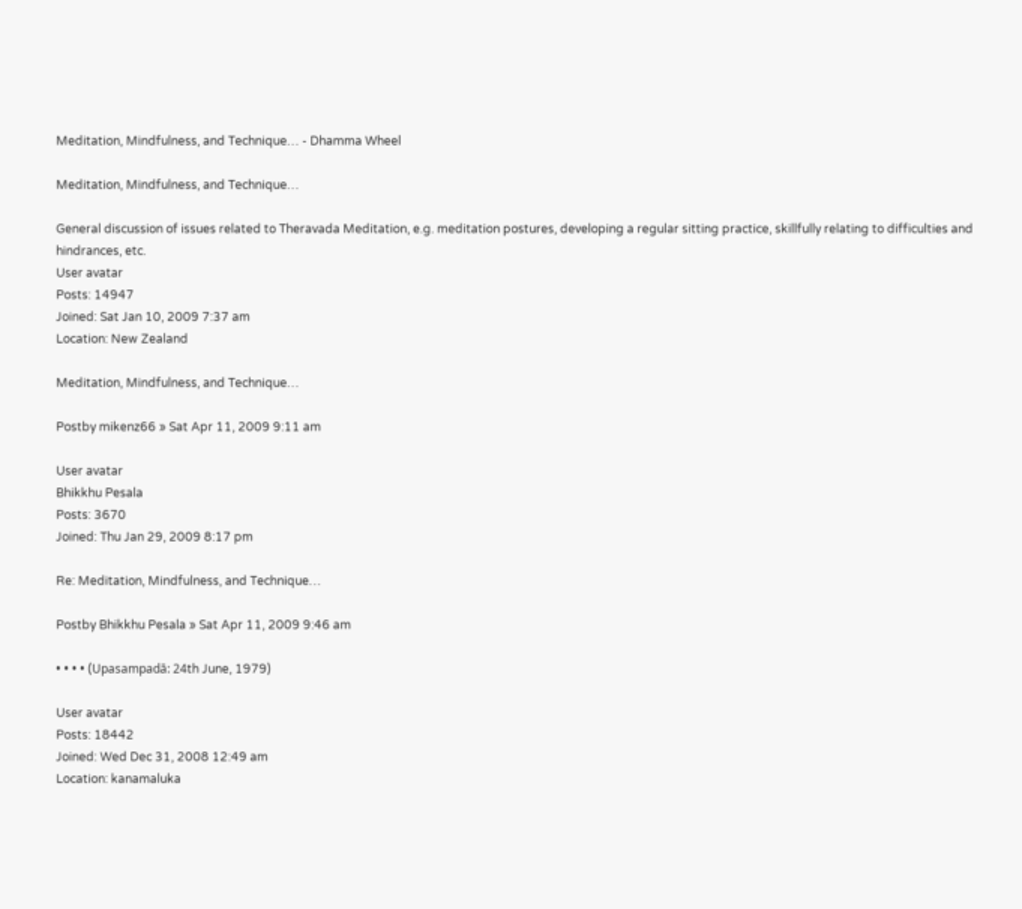Meditation, Mindfulness, and Technique… - Dhamma Wheel

Meditation, Mindfulness, and Technique…

General discussion of issues related to Theravada Meditation, e.g. meditation postures, developing a regular sitting practice, skillfully relating to difficulties and hindrances, etc.
User avatar
Posts: 14947
Joined: Sat Jan 10, 2009 7:37 am
Location: New Zealand

Meditation, Mindfulness, and Technique…

Postby mikenz66 » Sat Apr 11, 2009 9:11 am

User avatar
Bhikkhu Pesala
Posts: 3670
Joined: Thu Jan 29, 2009 8:17 pm

Re: Meditation, Mindfulness, and Technique…

Postby Bhikkhu Pesala » Sat Apr 11, 2009 9:46 am

• • • • (Upasampadā: 24th June, 1979)

User avatar
Posts: 18442
Joined: Wed Dec 31, 2008 12:49 am
Location: kanamaluka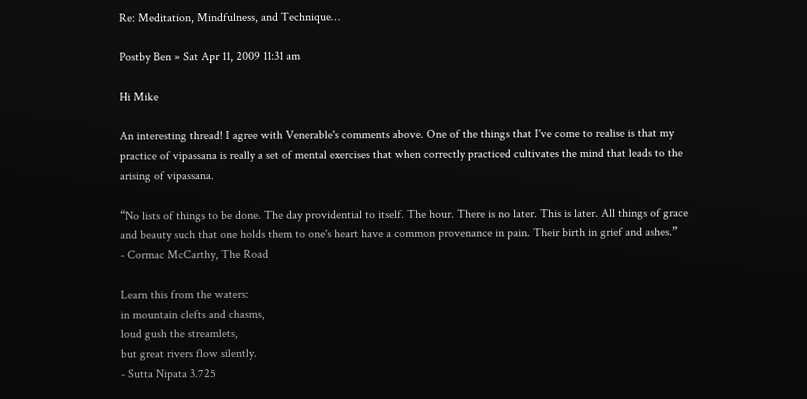Re: Meditation, Mindfulness, and Technique…

Postby Ben » Sat Apr 11, 2009 11:31 am

Hi Mike

An interesting thread! I agree with Venerable's comments above. One of the things that I've come to realise is that my practice of vipassana is really a set of mental exercises that when correctly practiced cultivates the mind that leads to the arising of vipassana.

“No lists of things to be done. The day providential to itself. The hour. There is no later. This is later. All things of grace and beauty such that one holds them to one's heart have a common provenance in pain. Their birth in grief and ashes.”
- Cormac McCarthy, The Road

Learn this from the waters:
in mountain clefts and chasms,
loud gush the streamlets,
but great rivers flow silently.
- Sutta Nipata 3.725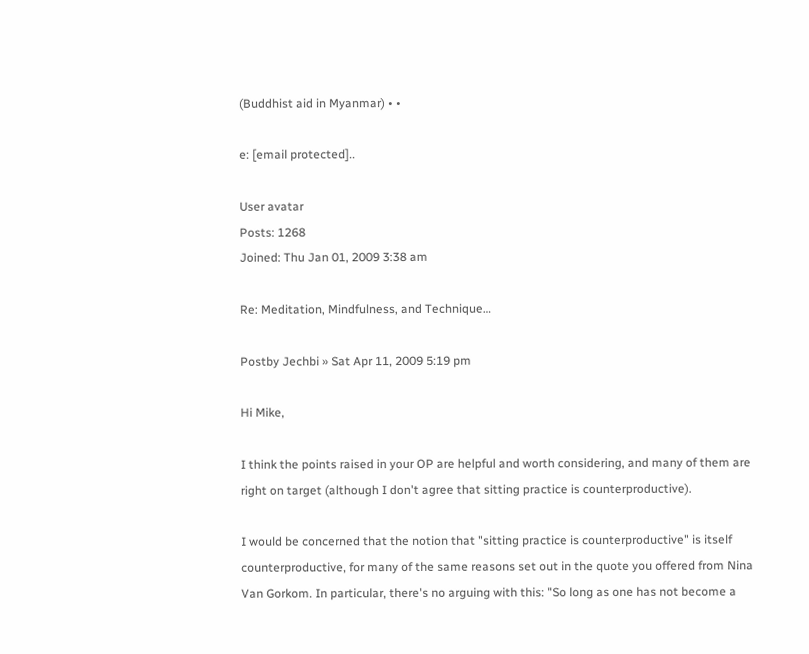(Buddhist aid in Myanmar) • •

e: [email protected]..

User avatar
Posts: 1268
Joined: Thu Jan 01, 2009 3:38 am

Re: Meditation, Mindfulness, and Technique…

Postby Jechbi » Sat Apr 11, 2009 5:19 pm

Hi Mike,

I think the points raised in your OP are helpful and worth considering, and many of them are right on target (although I don't agree that sitting practice is counterproductive).

I would be concerned that the notion that "sitting practice is counterproductive" is itself counterproductive, for many of the same reasons set out in the quote you offered from Nina Van Gorkom. In particular, there's no arguing with this: "So long as one has not become a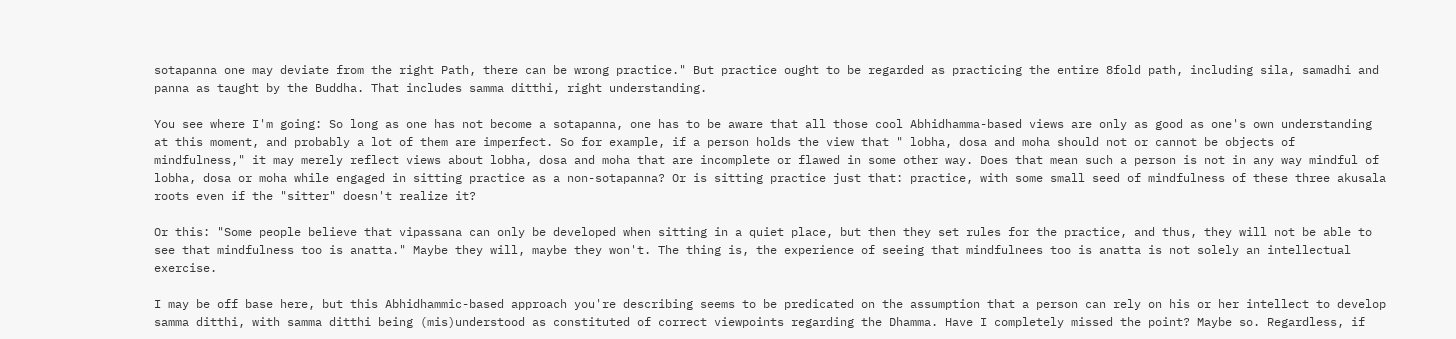sotapanna one may deviate from the right Path, there can be wrong practice." But practice ought to be regarded as practicing the entire 8fold path, including sila, samadhi and panna as taught by the Buddha. That includes samma ditthi, right understanding.

You see where I'm going: So long as one has not become a sotapanna, one has to be aware that all those cool Abhidhamma-based views are only as good as one's own understanding at this moment, and probably a lot of them are imperfect. So for example, if a person holds the view that " lobha, dosa and moha should not or cannot be objects of mindfulness," it may merely reflect views about lobha, dosa and moha that are incomplete or flawed in some other way. Does that mean such a person is not in any way mindful of lobha, dosa or moha while engaged in sitting practice as a non-sotapanna? Or is sitting practice just that: practice, with some small seed of mindfulness of these three akusala roots even if the "sitter" doesn't realize it?

Or this: "Some people believe that vipassana can only be developed when sitting in a quiet place, but then they set rules for the practice, and thus, they will not be able to see that mindfulness too is anatta." Maybe they will, maybe they won't. The thing is, the experience of seeing that mindfulnees too is anatta is not solely an intellectual exercise.

I may be off base here, but this Abhidhammic-based approach you're describing seems to be predicated on the assumption that a person can rely on his or her intellect to develop samma ditthi, with samma ditthi being (mis)understood as constituted of correct viewpoints regarding the Dhamma. Have I completely missed the point? Maybe so. Regardless, if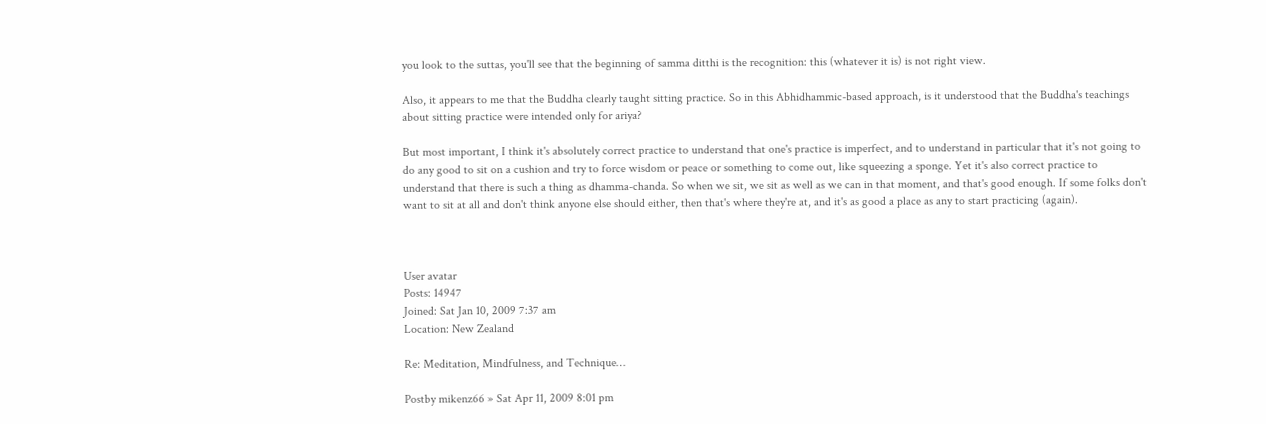you look to the suttas, you'll see that the beginning of samma ditthi is the recognition: this (whatever it is) is not right view.

Also, it appears to me that the Buddha clearly taught sitting practice. So in this Abhidhammic-based approach, is it understood that the Buddha's teachings about sitting practice were intended only for ariya?

But most important, I think it's absolutely correct practice to understand that one's practice is imperfect, and to understand in particular that it's not going to do any good to sit on a cushion and try to force wisdom or peace or something to come out, like squeezing a sponge. Yet it's also correct practice to understand that there is such a thing as dhamma-chanda. So when we sit, we sit as well as we can in that moment, and that's good enough. If some folks don't want to sit at all and don't think anyone else should either, then that's where they're at, and it's as good a place as any to start practicing (again).



User avatar
Posts: 14947
Joined: Sat Jan 10, 2009 7:37 am
Location: New Zealand

Re: Meditation, Mindfulness, and Technique…

Postby mikenz66 » Sat Apr 11, 2009 8:01 pm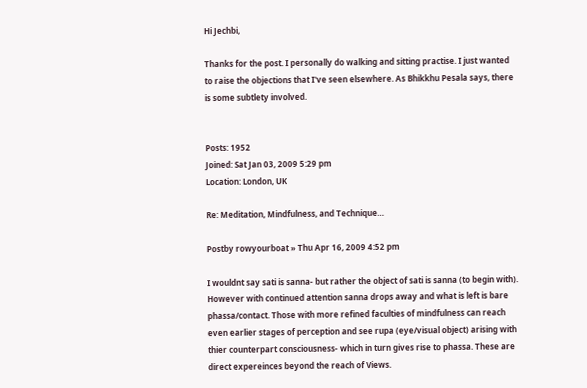Hi Jechbi,

Thanks for the post. I personally do walking and sitting practise. I just wanted to raise the objections that I've seen elsewhere. As Bhikkhu Pesala says, there is some subtlety involved.


Posts: 1952
Joined: Sat Jan 03, 2009 5:29 pm
Location: London, UK

Re: Meditation, Mindfulness, and Technique…

Postby rowyourboat » Thu Apr 16, 2009 4:52 pm

I wouldnt say sati is sanna- but rather the object of sati is sanna (to begin with). However with continued attention sanna drops away and what is left is bare phassa/contact. Those with more refined faculties of mindfulness can reach even earlier stages of perception and see rupa (eye/visual object) arising with thier counterpart consciousness- which in turn gives rise to phassa. These are direct expereinces beyond the reach of Views.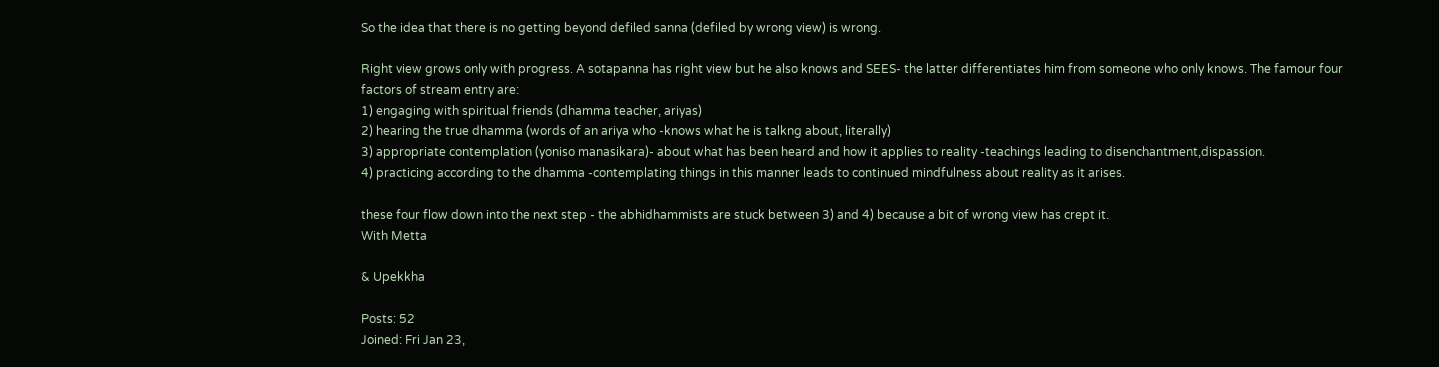So the idea that there is no getting beyond defiled sanna (defiled by wrong view) is wrong.

Right view grows only with progress. A sotapanna has right view but he also knows and SEES- the latter differentiates him from someone who only knows. The famour four factors of stream entry are:
1) engaging with spiritual friends (dhamma teacher, ariyas)
2) hearing the true dhamma (words of an ariya who -knows what he is talkng about, literally)
3) appropriate contemplation (yoniso manasikara)- about what has been heard and how it applies to reality -teachings leading to disenchantment,dispassion.
4) practicing according to the dhamma -contemplating things in this manner leads to continued mindfulness about reality as it arises.

these four flow down into the next step - the abhidhammists are stuck between 3) and 4) because a bit of wrong view has crept it.
With Metta

& Upekkha

Posts: 52
Joined: Fri Jan 23,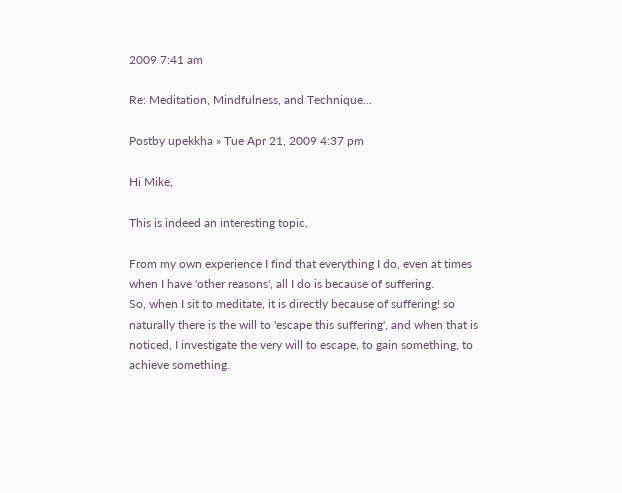2009 7:41 am

Re: Meditation, Mindfulness, and Technique…

Postby upekkha » Tue Apr 21, 2009 4:37 pm

Hi Mike,

This is indeed an interesting topic.

From my own experience I find that everything I do, even at times when I have 'other reasons', all I do is because of suffering.
So, when I sit to meditate, it is directly because of suffering! so naturally there is the will to 'escape this suffering', and when that is noticed, I investigate the very will to escape, to gain something, to achieve something.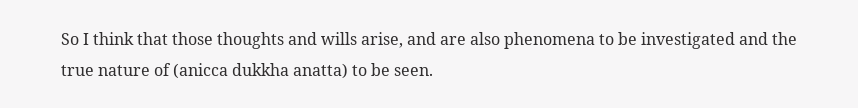So I think that those thoughts and wills arise, and are also phenomena to be investigated and the true nature of (anicca dukkha anatta) to be seen.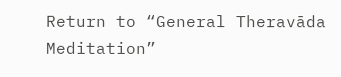Return to “General Theravāda Meditation”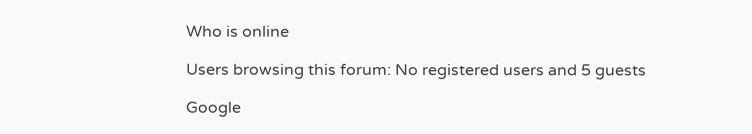Who is online

Users browsing this forum: No registered users and 5 guests

Google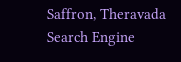Saffron, Theravada Search Engine